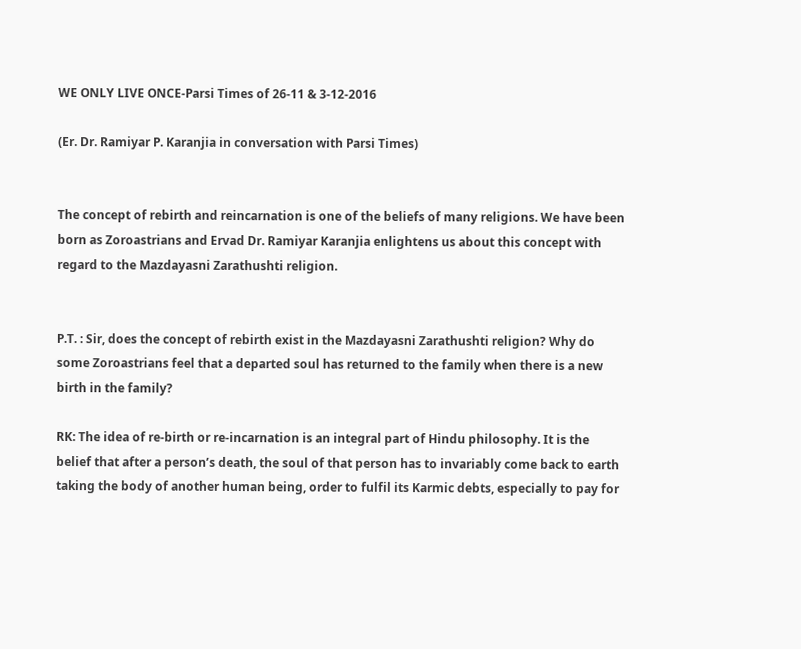WE ONLY LIVE ONCE-Parsi Times of 26-11 & 3-12-2016

(Er. Dr. Ramiyar P. Karanjia in conversation with Parsi Times)


The concept of rebirth and reincarnation is one of the beliefs of many religions. We have been born as Zoroastrians and Ervad Dr. Ramiyar Karanjia enlightens us about this concept with regard to the Mazdayasni Zarathushti religion.


P.T. : Sir, does the concept of rebirth exist in the Mazdayasni Zarathushti religion? Why do some Zoroastrians feel that a departed soul has returned to the family when there is a new birth in the family?

RK: The idea of re-birth or re-incarnation is an integral part of Hindu philosophy. It is the belief that after a person’s death, the soul of that person has to invariably come back to earth taking the body of another human being, order to fulfil its Karmic debts, especially to pay for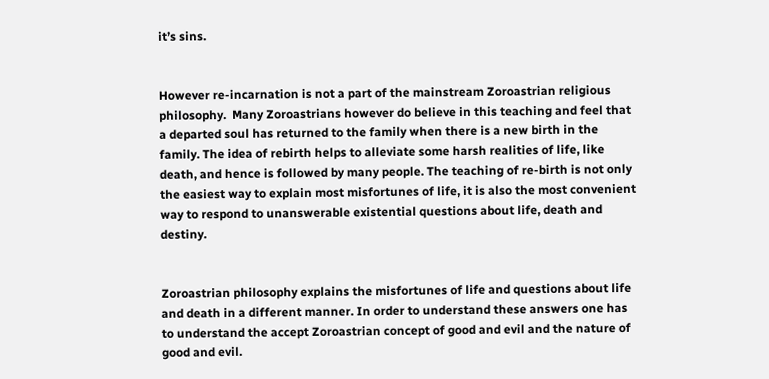it’s sins.


However re-incarnation is not a part of the mainstream Zoroastrian religious philosophy.  Many Zoroastrians however do believe in this teaching and feel that a departed soul has returned to the family when there is a new birth in the family. The idea of rebirth helps to alleviate some harsh realities of life, like death, and hence is followed by many people. The teaching of re-birth is not only the easiest way to explain most misfortunes of life, it is also the most convenient way to respond to unanswerable existential questions about life, death and destiny.


Zoroastrian philosophy explains the misfortunes of life and questions about life and death in a different manner. In order to understand these answers one has to understand the accept Zoroastrian concept of good and evil and the nature of good and evil.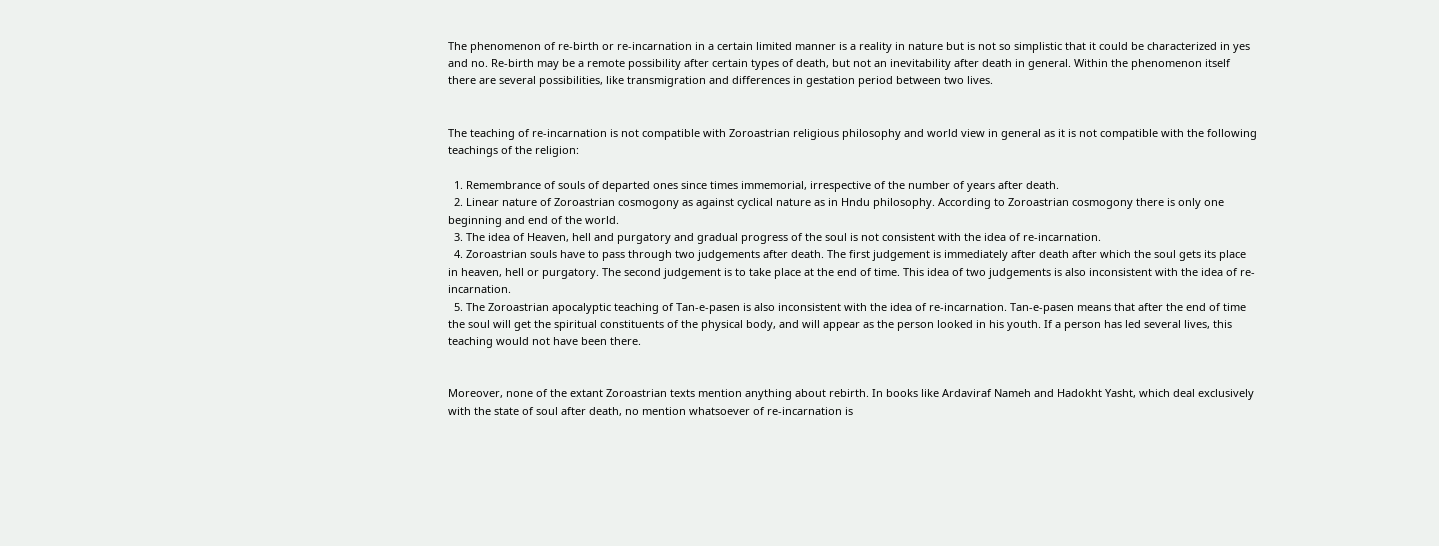The phenomenon of re-birth or re-incarnation in a certain limited manner is a reality in nature but is not so simplistic that it could be characterized in yes and no. Re-birth may be a remote possibility after certain types of death, but not an inevitability after death in general. Within the phenomenon itself there are several possibilities, like transmigration and differences in gestation period between two lives.


The teaching of re-incarnation is not compatible with Zoroastrian religious philosophy and world view in general as it is not compatible with the following teachings of the religion:

  1. Remembrance of souls of departed ones since times immemorial, irrespective of the number of years after death.
  2. Linear nature of Zoroastrian cosmogony as against cyclical nature as in Hndu philosophy. According to Zoroastrian cosmogony there is only one beginning and end of the world.
  3. The idea of Heaven, hell and purgatory and gradual progress of the soul is not consistent with the idea of re-incarnation.
  4. Zoroastrian souls have to pass through two judgements after death. The first judgement is immediately after death after which the soul gets its place in heaven, hell or purgatory. The second judgement is to take place at the end of time. This idea of two judgements is also inconsistent with the idea of re-incarnation.
  5. The Zoroastrian apocalyptic teaching of Tan-e-pasen is also inconsistent with the idea of re-incarnation. Tan-e-pasen means that after the end of time the soul will get the spiritual constituents of the physical body, and will appear as the person looked in his youth. If a person has led several lives, this teaching would not have been there.


Moreover, none of the extant Zoroastrian texts mention anything about rebirth. In books like Ardaviraf Nameh and Hadokht Yasht, which deal exclusively with the state of soul after death, no mention whatsoever of re-incarnation is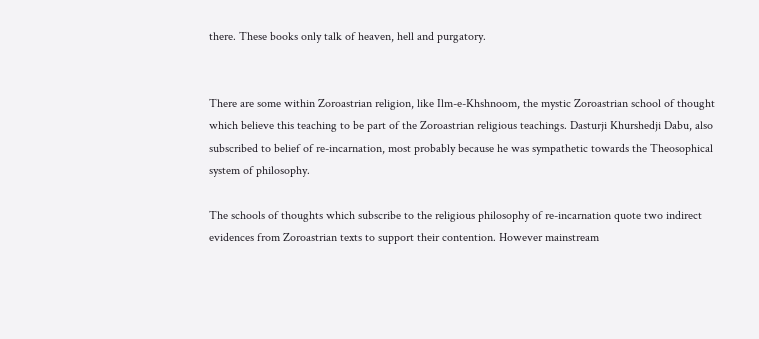there. These books only talk of heaven, hell and purgatory.


There are some within Zoroastrian religion, like Ilm-e-Khshnoom, the mystic Zoroastrian school of thought which believe this teaching to be part of the Zoroastrian religious teachings. Dasturji Khurshedji Dabu, also subscribed to belief of re-incarnation, most probably because he was sympathetic towards the Theosophical system of philosophy.

The schools of thoughts which subscribe to the religious philosophy of re-incarnation quote two indirect evidences from Zoroastrian texts to support their contention. However mainstream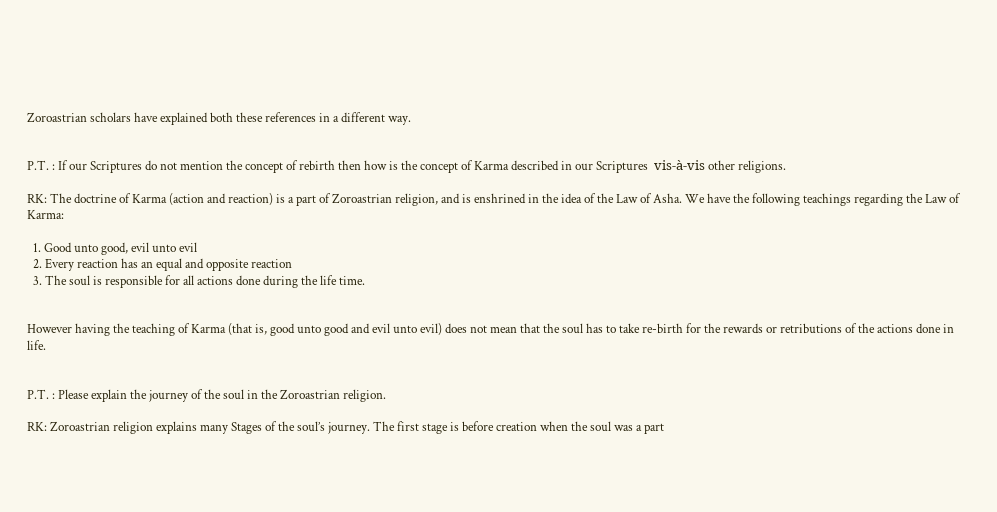Zoroastrian scholars have explained both these references in a different way.


P.T. : If our Scriptures do not mention the concept of rebirth then how is the concept of Karma described in our Scriptures  vis-à-vis other religions.

RK: The doctrine of Karma (action and reaction) is a part of Zoroastrian religion, and is enshrined in the idea of the Law of Asha. We have the following teachings regarding the Law of Karma:

  1. Good unto good, evil unto evil
  2. Every reaction has an equal and opposite reaction
  3. The soul is responsible for all actions done during the life time.


However having the teaching of Karma (that is, good unto good and evil unto evil) does not mean that the soul has to take re-birth for the rewards or retributions of the actions done in life.


P.T. : Please explain the journey of the soul in the Zoroastrian religion.

RK: Zoroastrian religion explains many Stages of the soul’s journey. The first stage is before creation when the soul was a part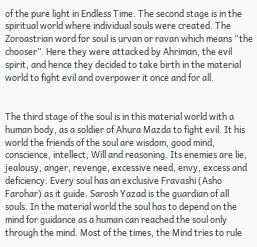of the pure light in Endless Time. The second stage is in the spiritual world where individual souls were created. The Zoroastrian word for soul is urvan or ravan which means “the chooser”. Here they were attacked by Ahriman, the evil spirit, and hence they decided to take birth in the material world to fight evil and overpower it once and for all.


The third stage of the soul is in this material world with a human body, as a soldier of Ahura Mazda to fight evil. It his world the friends of the soul are wisdom, good mind, conscience, intellect, Will and reasoning. Its enemies are lie, jealousy, anger, revenge, excessive need, envy, excess and deficiency. Every soul has an exclusive Fravashi (Asho Farohar) as it guide. Sarosh Yazad is the guardian of all souls. In the material world the soul has to depend on the mind for guidance as a human can reached the soul only through the mind. Most of the times, the Mind tries to rule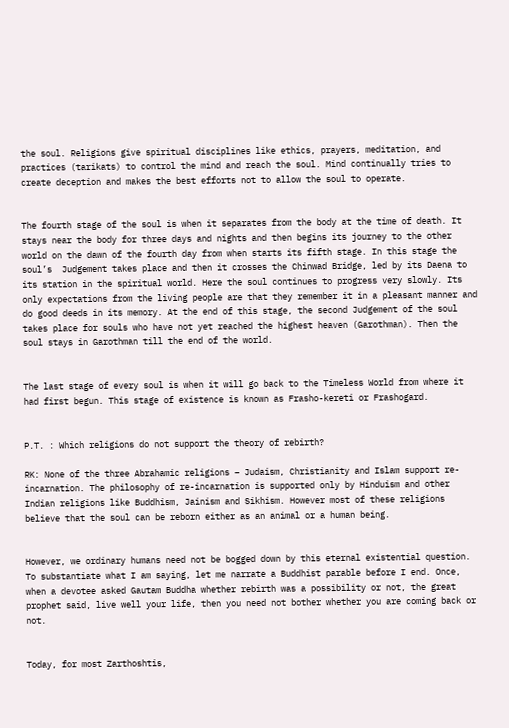the soul. Religions give spiritual disciplines like ethics, prayers, meditation, and practices (tarikats) to control the mind and reach the soul. Mind continually tries to create deception and makes the best efforts not to allow the soul to operate.


The fourth stage of the soul is when it separates from the body at the time of death. It stays near the body for three days and nights and then begins its journey to the other world on the dawn of the fourth day from when starts its fifth stage. In this stage the soul’s  Judgement takes place and then it crosses the Chinwad Bridge, led by its Daena to its station in the spiritual world. Here the soul continues to progress very slowly. Its only expectations from the living people are that they remember it in a pleasant manner and do good deeds in its memory. At the end of this stage, the second Judgement of the soul takes place for souls who have not yet reached the highest heaven (Garothman). Then the soul stays in Garothman till the end of the world.


The last stage of every soul is when it will go back to the Timeless World from where it had first begun. This stage of existence is known as Frasho-kereti or Frashogard.


P.T. : Which religions do not support the theory of rebirth?

RK: None of the three Abrahamic religions – Judaism, Christianity and Islam support re-incarnation. The philosophy of re-incarnation is supported only by Hinduism and other Indian religions like Buddhism, Jainism and Sikhism. However most of these religions believe that the soul can be reborn either as an animal or a human being.


However, we ordinary humans need not be bogged down by this eternal existential question. To substantiate what I am saying, let me narrate a Buddhist parable before I end. Once, when a devotee asked Gautam Buddha whether rebirth was a possibility or not, the great prophet said, live well your life, then you need not bother whether you are coming back or not.


Today, for most Zarthoshtis,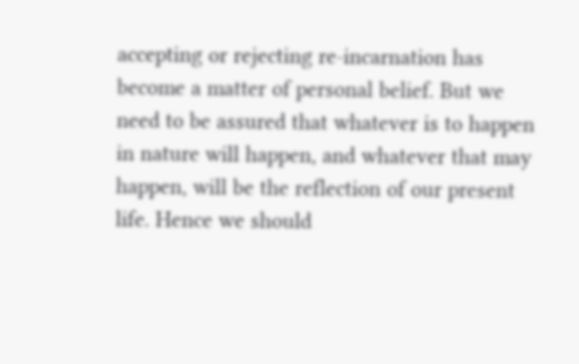accepting or rejecting re-incarnation has become a matter of personal belief. But we need to be assured that whatever is to happen in nature will happen, and whatever that may happen, will be the reflection of our present life. Hence we should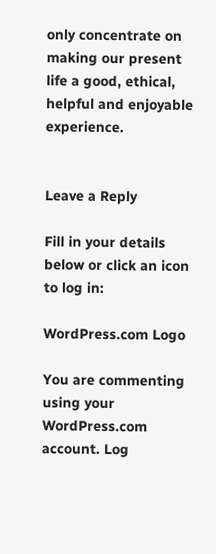only concentrate on making our present life a good, ethical, helpful and enjoyable experience.


Leave a Reply

Fill in your details below or click an icon to log in:

WordPress.com Logo

You are commenting using your WordPress.com account. Log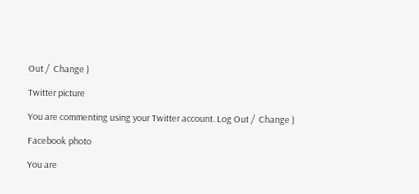Out /  Change )

Twitter picture

You are commenting using your Twitter account. Log Out /  Change )

Facebook photo

You are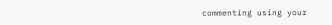commenting using your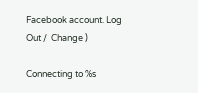Facebook account. Log Out /  Change )

Connecting to %s